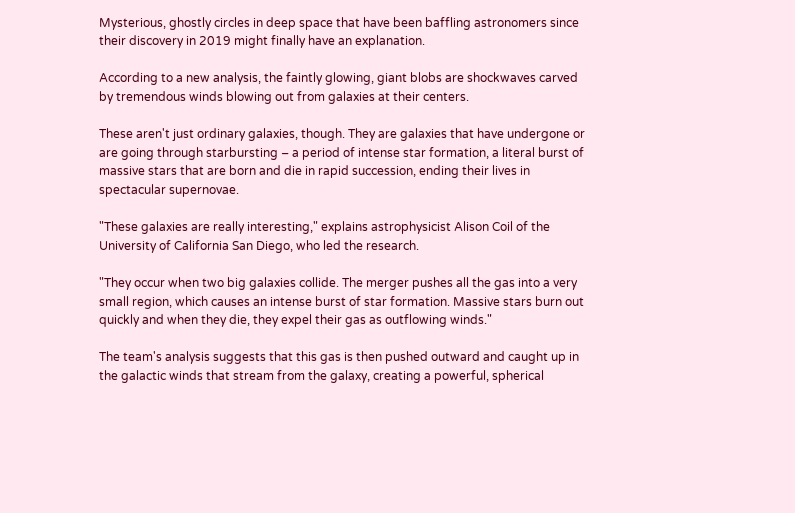Mysterious, ghostly circles in deep space that have been baffling astronomers since their discovery in 2019 might finally have an explanation.

According to a new analysis, the faintly glowing, giant blobs are shockwaves carved by tremendous winds blowing out from galaxies at their centers.

These aren't just ordinary galaxies, though. They are galaxies that have undergone or are going through starbursting – a period of intense star formation, a literal burst of massive stars that are born and die in rapid succession, ending their lives in spectacular supernovae.

"These galaxies are really interesting," explains astrophysicist Alison Coil of the University of California San Diego, who led the research.

"They occur when two big galaxies collide. The merger pushes all the gas into a very small region, which causes an intense burst of star formation. Massive stars burn out quickly and when they die, they expel their gas as outflowing winds."

The team's analysis suggests that this gas is then pushed outward and caught up in the galactic winds that stream from the galaxy, creating a powerful, spherical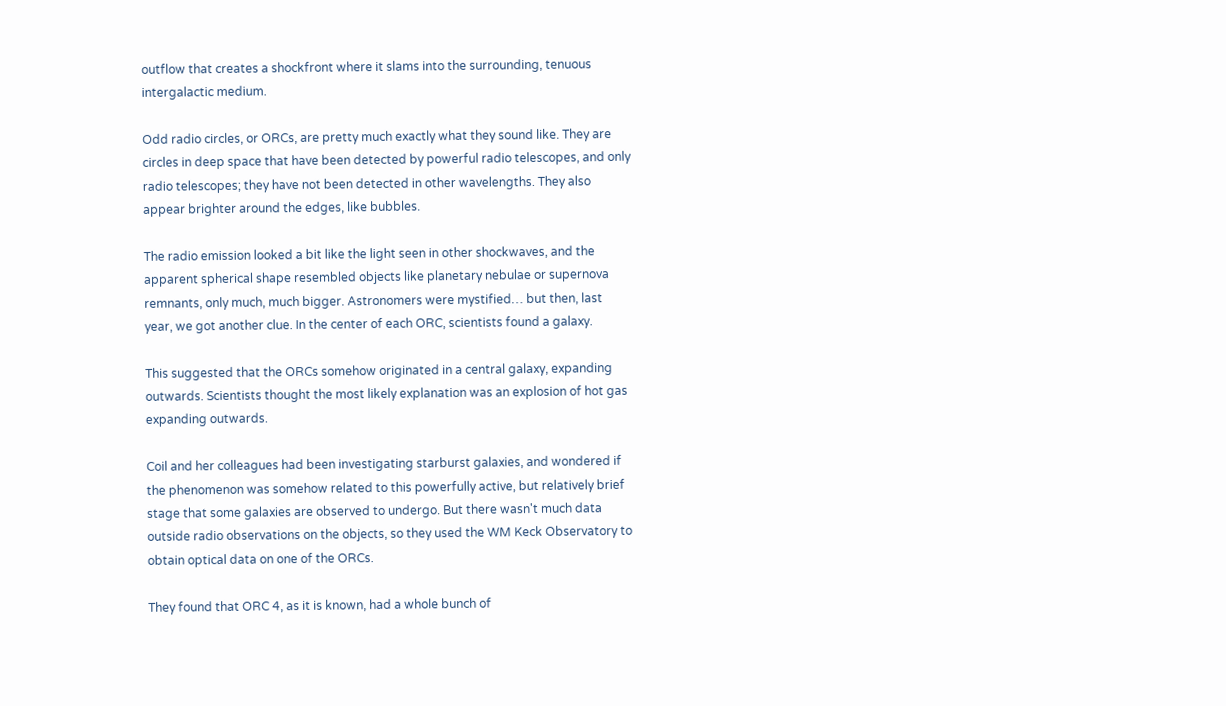outflow that creates a shockfront where it slams into the surrounding, tenuous intergalactic medium.

Odd radio circles, or ORCs, are pretty much exactly what they sound like. They are circles in deep space that have been detected by powerful radio telescopes, and only radio telescopes; they have not been detected in other wavelengths. They also appear brighter around the edges, like bubbles.

The radio emission looked a bit like the light seen in other shockwaves, and the apparent spherical shape resembled objects like planetary nebulae or supernova remnants, only much, much bigger. Astronomers were mystified… but then, last year, we got another clue. In the center of each ORC, scientists found a galaxy.

This suggested that the ORCs somehow originated in a central galaxy, expanding outwards. Scientists thought the most likely explanation was an explosion of hot gas expanding outwards.

Coil and her colleagues had been investigating starburst galaxies, and wondered if the phenomenon was somehow related to this powerfully active, but relatively brief stage that some galaxies are observed to undergo. But there wasn't much data outside radio observations on the objects, so they used the WM Keck Observatory to obtain optical data on one of the ORCs.

They found that ORC 4, as it is known, had a whole bunch of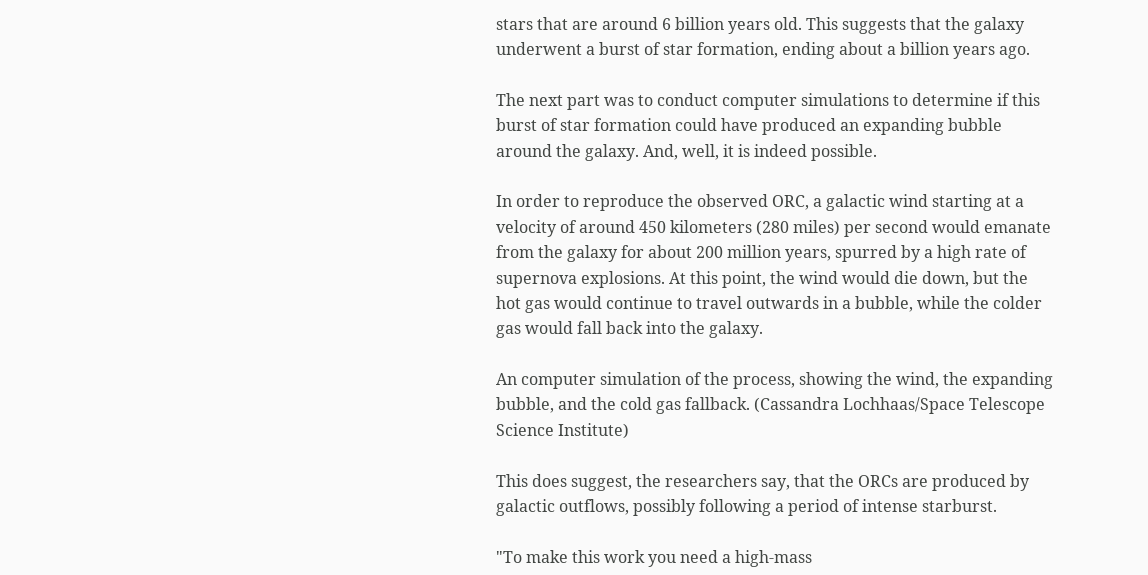stars that are around 6 billion years old. This suggests that the galaxy underwent a burst of star formation, ending about a billion years ago.

The next part was to conduct computer simulations to determine if this burst of star formation could have produced an expanding bubble around the galaxy. And, well, it is indeed possible.

In order to reproduce the observed ORC, a galactic wind starting at a velocity of around 450 kilometers (280 miles) per second would emanate from the galaxy for about 200 million years, spurred by a high rate of supernova explosions. At this point, the wind would die down, but the hot gas would continue to travel outwards in a bubble, while the colder gas would fall back into the galaxy.

An computer simulation of the process, showing the wind, the expanding bubble, and the cold gas fallback. (Cassandra Lochhaas/Space Telescope Science Institute)

This does suggest, the researchers say, that the ORCs are produced by galactic outflows, possibly following a period of intense starburst.

"To make this work you need a high-mass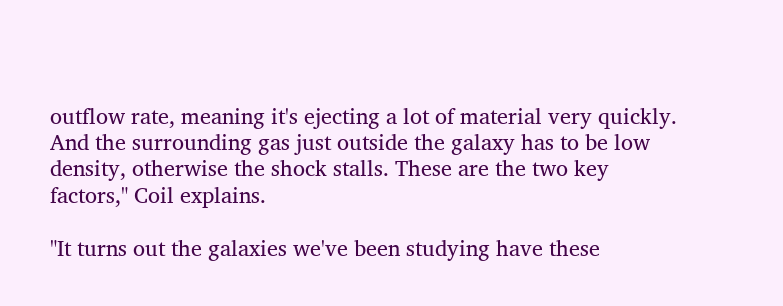outflow rate, meaning it's ejecting a lot of material very quickly. And the surrounding gas just outside the galaxy has to be low density, otherwise the shock stalls. These are the two key factors," Coil explains.

"It turns out the galaxies we've been studying have these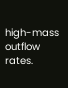high-mass outflow rates.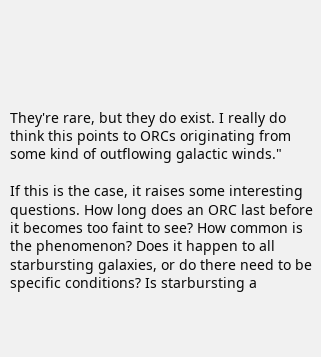They're rare, but they do exist. I really do think this points to ORCs originating from some kind of outflowing galactic winds."

If this is the case, it raises some interesting questions. How long does an ORC last before it becomes too faint to see? How common is the phenomenon? Does it happen to all starbursting galaxies, or do there need to be specific conditions? Is starbursting a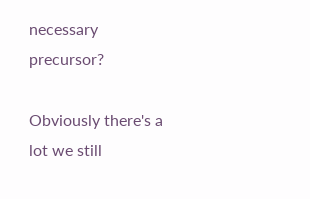necessary precursor?

Obviously there's a lot we still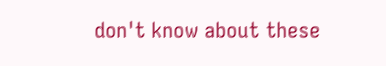don't know about these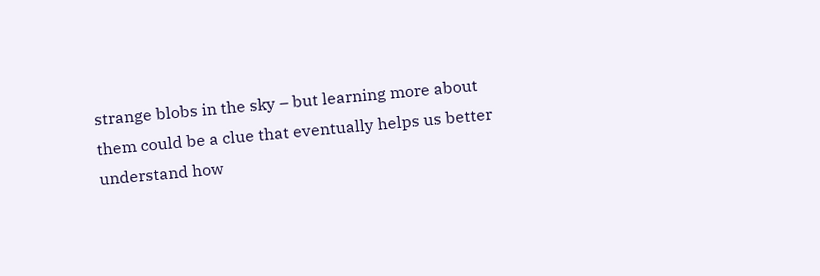strange blobs in the sky – but learning more about them could be a clue that eventually helps us better understand how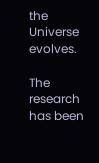the Universe evolves.

The research has been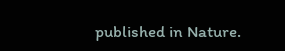published in Nature.